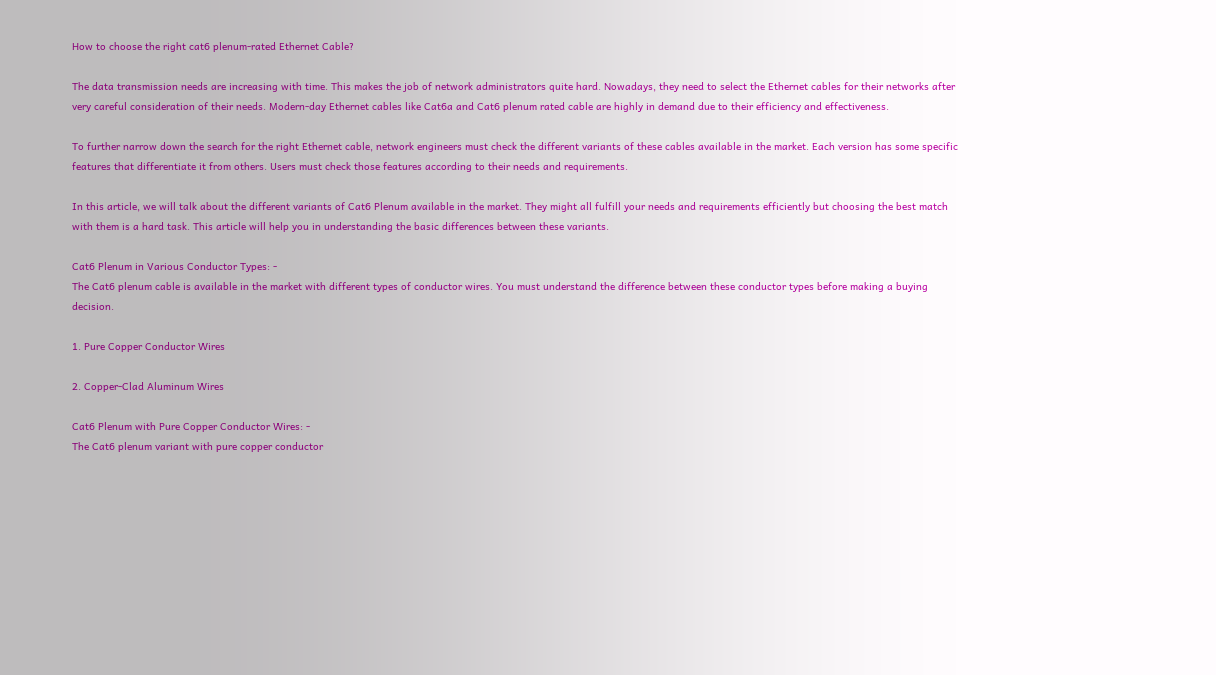How to choose the right cat6 plenum-rated Ethernet Cable?

The data transmission needs are increasing with time. This makes the job of network administrators quite hard. Nowadays, they need to select the Ethernet cables for their networks after very careful consideration of their needs. Modern-day Ethernet cables like Cat6a and Cat6 plenum rated cable are highly in demand due to their efficiency and effectiveness.

To further narrow down the search for the right Ethernet cable, network engineers must check the different variants of these cables available in the market. Each version has some specific features that differentiate it from others. Users must check those features according to their needs and requirements.

In this article, we will talk about the different variants of Cat6 Plenum available in the market. They might all fulfill your needs and requirements efficiently but choosing the best match with them is a hard task. This article will help you in understanding the basic differences between these variants.

Cat6 Plenum in Various Conductor Types: -
The Cat6 plenum cable is available in the market with different types of conductor wires. You must understand the difference between these conductor types before making a buying decision.

1. Pure Copper Conductor Wires

2. Copper-Clad Aluminum Wires

Cat6 Plenum with Pure Copper Conductor Wires: -
The Cat6 plenum variant with pure copper conductor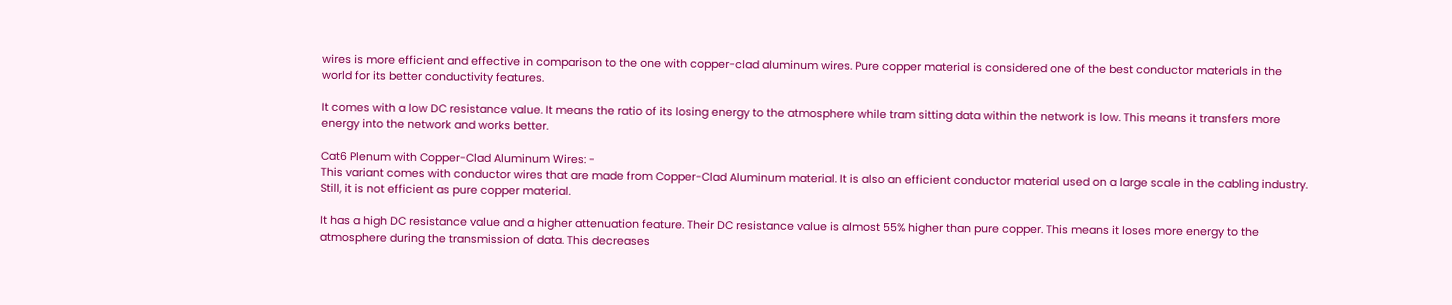wires is more efficient and effective in comparison to the one with copper-clad aluminum wires. Pure copper material is considered one of the best conductor materials in the world for its better conductivity features.

It comes with a low DC resistance value. It means the ratio of its losing energy to the atmosphere while tram sitting data within the network is low. This means it transfers more energy into the network and works better.

Cat6 Plenum with Copper-Clad Aluminum Wires: -
This variant comes with conductor wires that are made from Copper-Clad Aluminum material. It is also an efficient conductor material used on a large scale in the cabling industry. Still, it is not efficient as pure copper material.

It has a high DC resistance value and a higher attenuation feature. Their DC resistance value is almost 55% higher than pure copper. This means it loses more energy to the atmosphere during the transmission of data. This decreases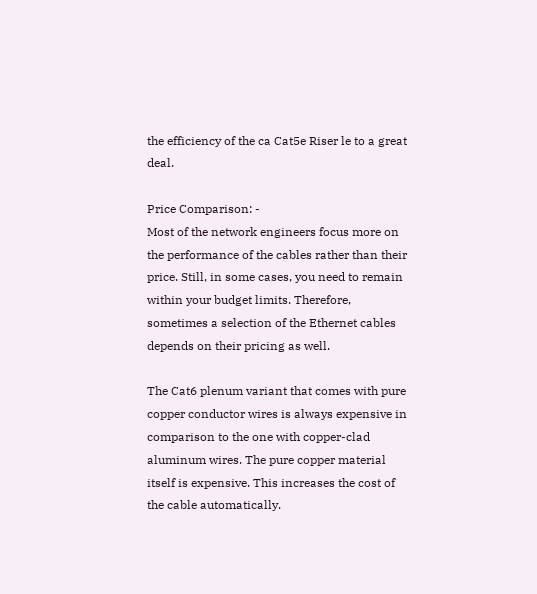the efficiency of the ca Cat5e Riser le to a great deal.

Price Comparison: -
Most of the network engineers focus more on the performance of the cables rather than their price. Still, in some cases, you need to remain within your budget limits. Therefore, sometimes a selection of the Ethernet cables depends on their pricing as well.

The Cat6 plenum variant that comes with pure copper conductor wires is always expensive in comparison to the one with copper-clad aluminum wires. The pure copper material itself is expensive. This increases the cost of the cable automatically.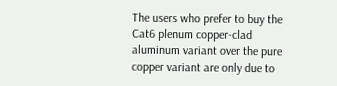The users who prefer to buy the Cat6 plenum copper-clad aluminum variant over the pure copper variant are only due to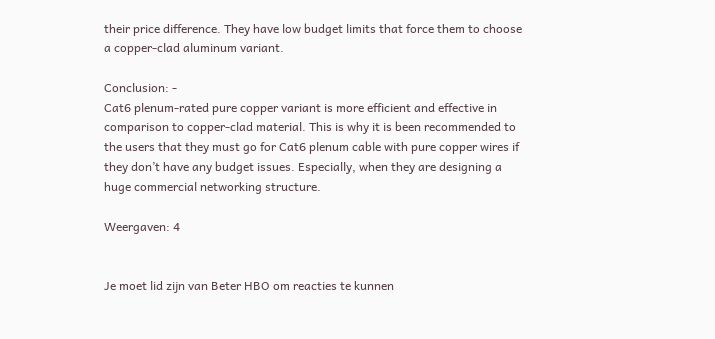their price difference. They have low budget limits that force them to choose a copper-clad aluminum variant.

Conclusion: -
Cat6 plenum-rated pure copper variant is more efficient and effective in comparison to copper-clad material. This is why it is been recommended to the users that they must go for Cat6 plenum cable with pure copper wires if they don’t have any budget issues. Especially, when they are designing a huge commercial networking structure.

Weergaven: 4


Je moet lid zijn van Beter HBO om reacties te kunnen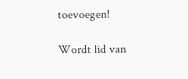toevoegen!

Wordt lid van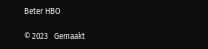Beter HBO

© 2023   Gemaakt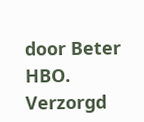door Beter HBO.   Verzorgd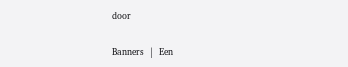door

Banners  |  Een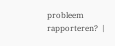probleem rapporteren?  |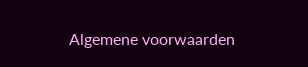Algemene voorwaarden